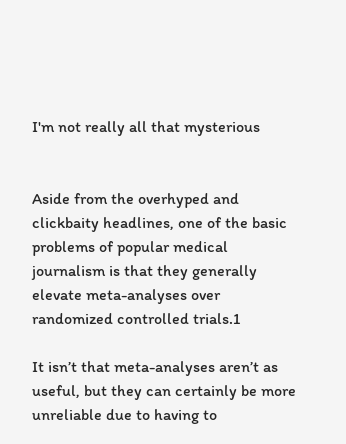I'm not really all that mysterious


Aside from the overhyped and clickbaity headlines, one of the basic problems of popular medical journalism is that they generally elevate meta-analyses over randomized controlled trials.1

It isn’t that meta-analyses aren’t as useful, but they can certainly be more unreliable due to having to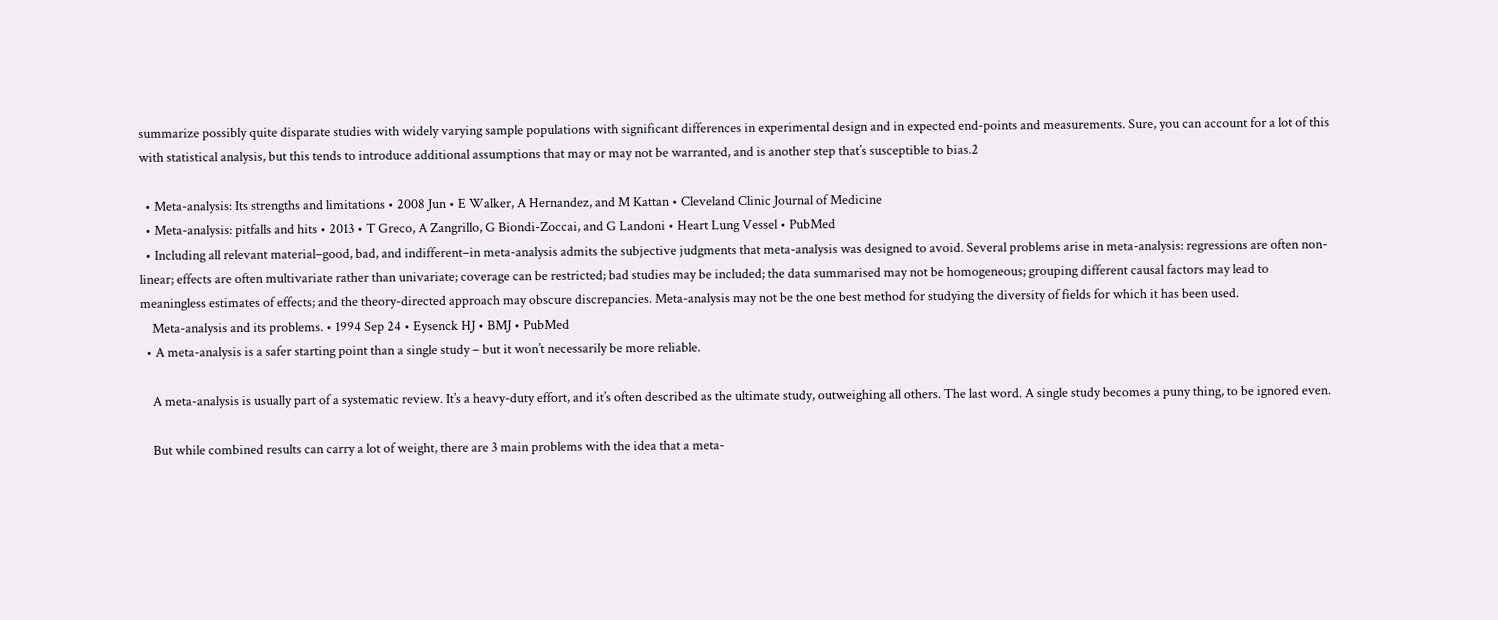summarize possibly quite disparate studies with widely varying sample populations with significant differences in experimental design and in expected end-points and measurements. Sure, you can account for a lot of this with statistical analysis, but this tends to introduce additional assumptions that may or may not be warranted, and is another step that’s susceptible to bias.2

  • Meta-analysis: Its strengths and limitations • 2008 Jun • E Walker, A Hernandez, and M Kattan • Cleveland Clinic Journal of Medicine
  • Meta-analysis: pitfalls and hits • 2013 • T Greco, A Zangrillo, G Biondi-Zoccai, and G Landoni • Heart Lung Vessel • PubMed
  • Including all relevant material–good, bad, and indifferent–in meta-analysis admits the subjective judgments that meta-analysis was designed to avoid. Several problems arise in meta-analysis: regressions are often non-linear; effects are often multivariate rather than univariate; coverage can be restricted; bad studies may be included; the data summarised may not be homogeneous; grouping different causal factors may lead to meaningless estimates of effects; and the theory-directed approach may obscure discrepancies. Meta-analysis may not be the one best method for studying the diversity of fields for which it has been used.
    Meta-analysis and its problems. • 1994 Sep 24 • Eysenck HJ • BMJ • PubMed
  • A meta-analysis is a safer starting point than a single study – but it won’t necessarily be more reliable.

    A meta-analysis is usually part of a systematic review. It’s a heavy-duty effort, and it’s often described as the ultimate study, outweighing all others. The last word. A single study becomes a puny thing, to be ignored even.

    But while combined results can carry a lot of weight, there are 3 main problems with the idea that a meta-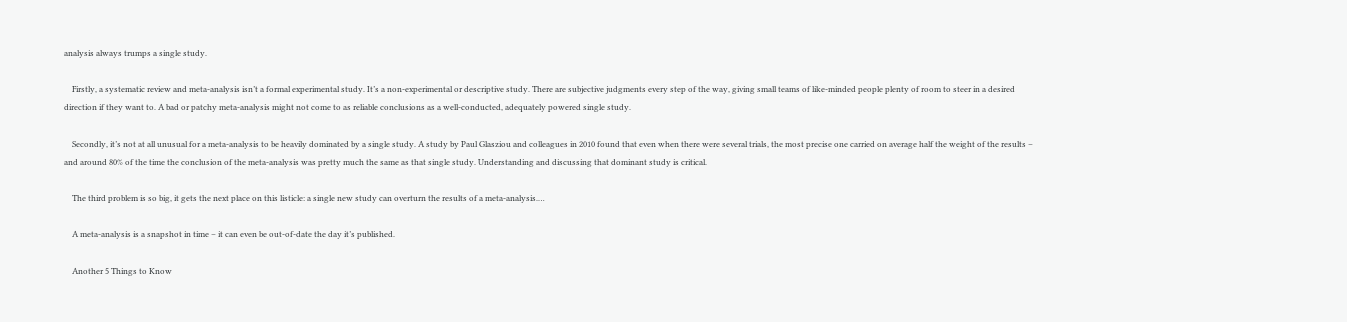analysis always trumps a single study.

    Firstly, a systematic review and meta-analysis isn’t a formal experimental study. It’s a non-experimental or descriptive study. There are subjective judgments every step of the way, giving small teams of like-minded people plenty of room to steer in a desired direction if they want to. A bad or patchy meta-analysis might not come to as reliable conclusions as a well-conducted, adequately powered single study.

    Secondly, it’s not at all unusual for a meta-analysis to be heavily dominated by a single study. A study by Paul Glasziou and colleagues in 2010 found that even when there were several trials, the most precise one carried on average half the weight of the results – and around 80% of the time the conclusion of the meta-analysis was pretty much the same as that single study. Understanding and discussing that dominant study is critical.

    The third problem is so big, it gets the next place on this listicle: a single new study can overturn the results of a meta-analysis.…

    A meta-analysis is a snapshot in time – it can even be out-of-date the day it’s published.

    Another 5 Things to Know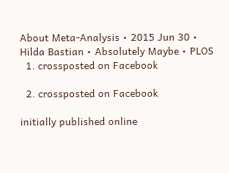About Meta-Analysis • 2015 Jun 30 • Hilda Bastian • Absolutely Maybe • PLOS
  1. crossposted on Facebook

  2. crossposted on Facebook

initially published online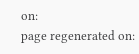on:
page regenerated on: